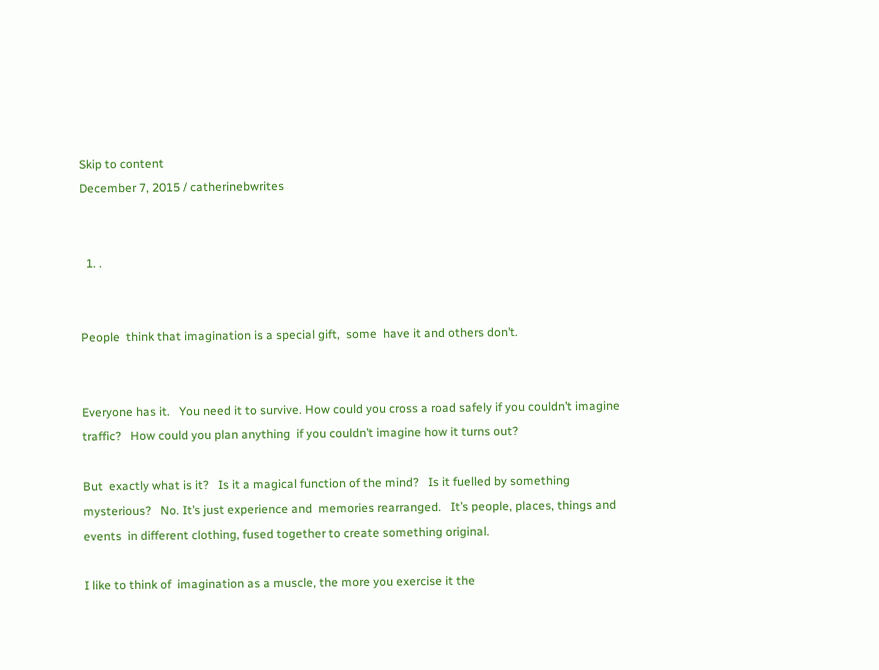Skip to content
December 7, 2015 / catherinebwrites


  1. .


People  think that imagination is a special gift,  some  have it and others don’t.


Everyone has it.   You need it to survive. How could you cross a road safely if you couldn’t imagine traffic?   How could you plan anything  if you couldn’t imagine how it turns out?

But  exactly what is it?   Is it a magical function of the mind?   Is it fuelled by something mysterious?   No. It’s just experience and  memories rearranged.   It’s people, places, things and events  in different clothing, fused together to create something original.

I like to think of  imagination as a muscle, the more you exercise it the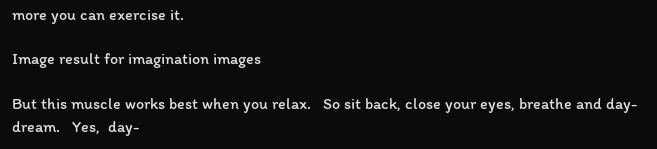more you can exercise it.

Image result for imagination images

But this muscle works best when you relax.   So sit back, close your eyes, breathe and day-dream.   Yes,  day-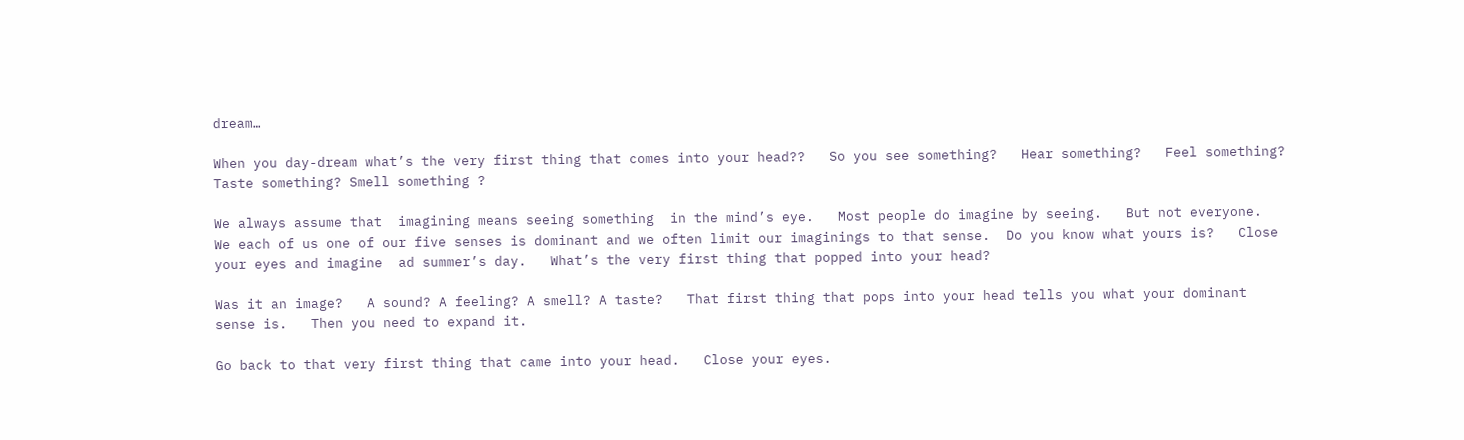dream…

When you day-dream what’s the very first thing that comes into your head??   So you see something?   Hear something?   Feel something? Taste something? Smell something ?

We always assume that  imagining means seeing something  in the mind’s eye.   Most people do imagine by seeing.   But not everyone.   We each of us one of our five senses is dominant and we often limit our imaginings to that sense.  Do you know what yours is?   Close your eyes and imagine  ad summer’s day.   What’s the very first thing that popped into your head?

Was it an image?   A sound? A feeling? A smell? A taste?   That first thing that pops into your head tells you what your dominant sense is.   Then you need to expand it.

Go back to that very first thing that came into your head.   Close your eyes.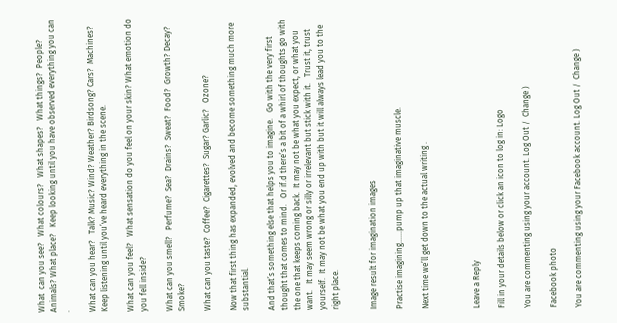What  can you see?   What colours?   What shapes?   What things?  People? Animals? What place?   Keep looking until you have observed everything you can .

What can you hear?   Talk? Music? Wind? Weather? Birdsong? Cars?  Machines?   Keep listening until you’ve heard everything in the scene.

What can you feel?   What sensation do you feel on your skin? What emotion do you fell inside?

What can you smell?   Perfume?  Sea?  Drains?  Sweat?  Food?  Growth? Decay? Smoke?

What can you taste?  Coffee?  Cigarettes?  Sugar? Garlic?   Ozone?

Now that first thing has expanded, evolved and become something much more substantial.

And that’s something else that helps you to imagine.   Go with the very first thought that comes to mind.   Or if.d there’s a bit of a whirl of thoughts go with the one that keeps coming back.  It may not be what you expect, or what you want.   It may seem wrong or silly or irrelevant but stick with it.   Trust it, trust yourself.  It may not be what you end up with but it will always lead you to the right place.


Image result for imagination images

Practise imagining……pump up that imaginative muscle.

Next time we’ll get down to the actual writing .



Leave a Reply

Fill in your details below or click an icon to log in: Logo

You are commenting using your account. Log Out /  Change )

Facebook photo

You are commenting using your Facebook account. Log Out /  Change )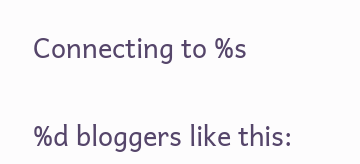Connecting to %s

%d bloggers like this: